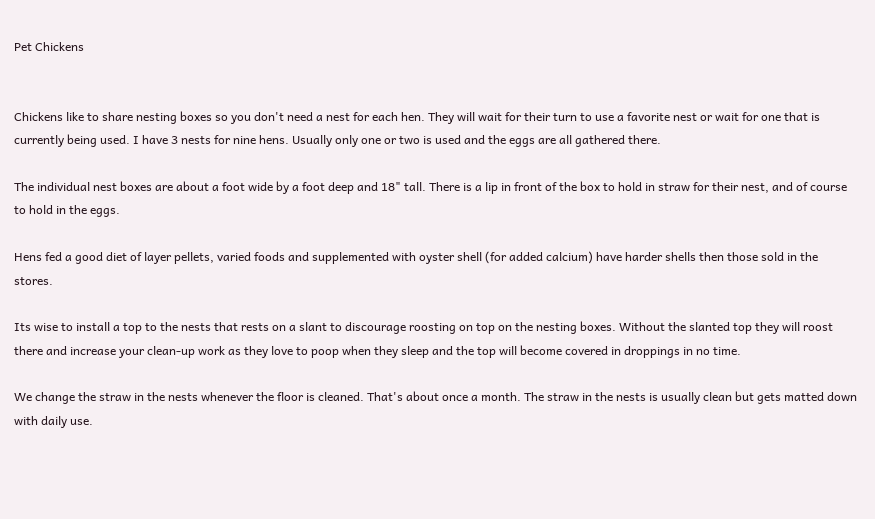Pet Chickens


Chickens like to share nesting boxes so you don't need a nest for each hen. They will wait for their turn to use a favorite nest or wait for one that is currently being used. I have 3 nests for nine hens. Usually only one or two is used and the eggs are all gathered there.

The individual nest boxes are about a foot wide by a foot deep and 18" tall. There is a lip in front of the box to hold in straw for their nest, and of course to hold in the eggs.

Hens fed a good diet of layer pellets, varied foods and supplemented with oyster shell (for added calcium) have harder shells then those sold in the stores.

Its wise to install a top to the nests that rests on a slant to discourage roosting on top on the nesting boxes. Without the slanted top they will roost there and increase your clean-up work as they love to poop when they sleep and the top will become covered in droppings in no time.

We change the straw in the nests whenever the floor is cleaned. That's about once a month. The straw in the nests is usually clean but gets matted down with daily use.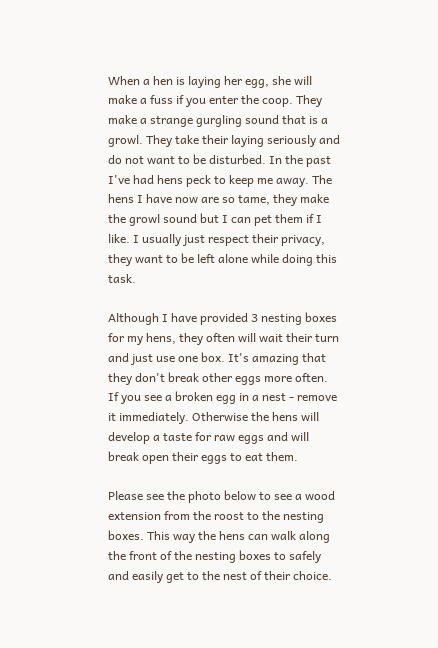When a hen is laying her egg, she will make a fuss if you enter the coop. They make a strange gurgling sound that is a growl. They take their laying seriously and do not want to be disturbed. In the past I've had hens peck to keep me away. The hens I have now are so tame, they make the growl sound but I can pet them if I like. I usually just respect their privacy, they want to be left alone while doing this task.

Although I have provided 3 nesting boxes for my hens, they often will wait their turn and just use one box. It's amazing that they don't break other eggs more often. If you see a broken egg in a nest - remove it immediately. Otherwise the hens will develop a taste for raw eggs and will break open their eggs to eat them.

Please see the photo below to see a wood extension from the roost to the nesting boxes. This way the hens can walk along the front of the nesting boxes to safely and easily get to the nest of their choice.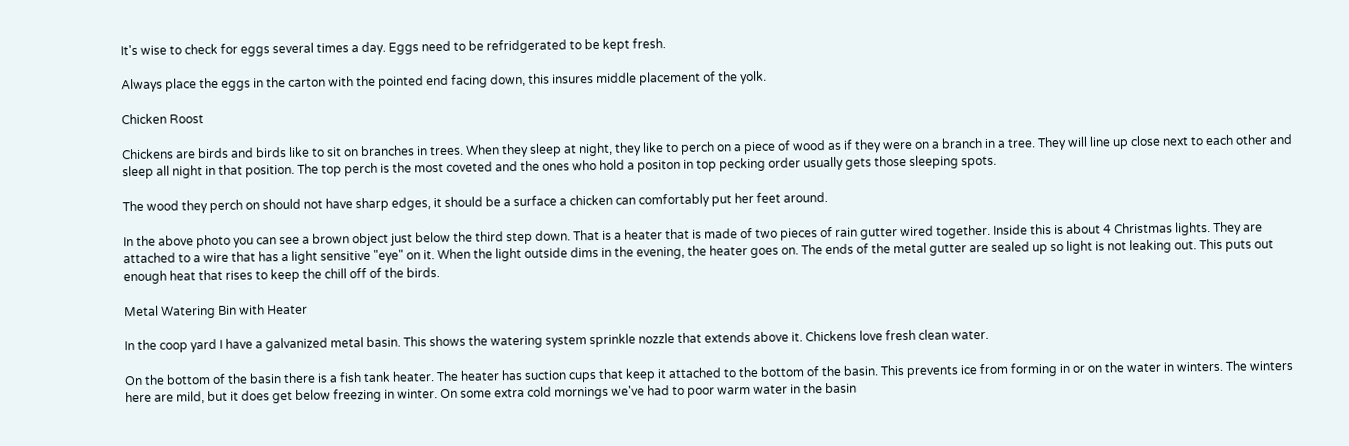It's wise to check for eggs several times a day. Eggs need to be refridgerated to be kept fresh.

Always place the eggs in the carton with the pointed end facing down, this insures middle placement of the yolk.

Chicken Roost

Chickens are birds and birds like to sit on branches in trees. When they sleep at night, they like to perch on a piece of wood as if they were on a branch in a tree. They will line up close next to each other and sleep all night in that position. The top perch is the most coveted and the ones who hold a positon in top pecking order usually gets those sleeping spots.

The wood they perch on should not have sharp edges, it should be a surface a chicken can comfortably put her feet around.

In the above photo you can see a brown object just below the third step down. That is a heater that is made of two pieces of rain gutter wired together. Inside this is about 4 Christmas lights. They are attached to a wire that has a light sensitive "eye" on it. When the light outside dims in the evening, the heater goes on. The ends of the metal gutter are sealed up so light is not leaking out. This puts out enough heat that rises to keep the chill off of the birds.

Metal Watering Bin with Heater

In the coop yard I have a galvanized metal basin. This shows the watering system sprinkle nozzle that extends above it. Chickens love fresh clean water.

On the bottom of the basin there is a fish tank heater. The heater has suction cups that keep it attached to the bottom of the basin. This prevents ice from forming in or on the water in winters. The winters here are mild, but it does get below freezing in winter. On some extra cold mornings we've had to poor warm water in the basin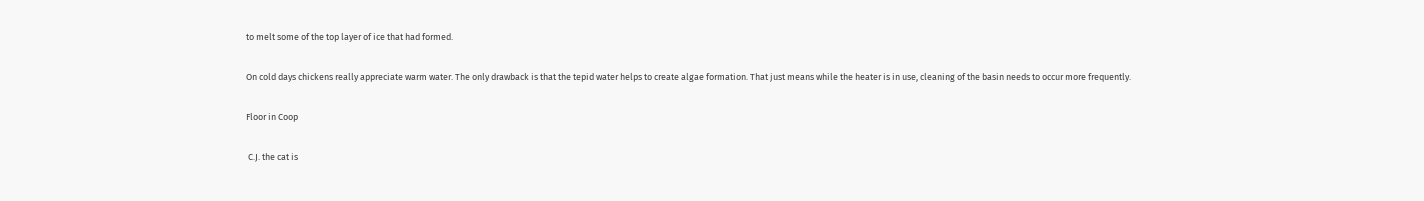to melt some of the top layer of ice that had formed.

On cold days chickens really appreciate warm water. The only drawback is that the tepid water helps to create algae formation. That just means while the heater is in use, cleaning of the basin needs to occur more frequently.

Floor in Coop

 C.J. the cat is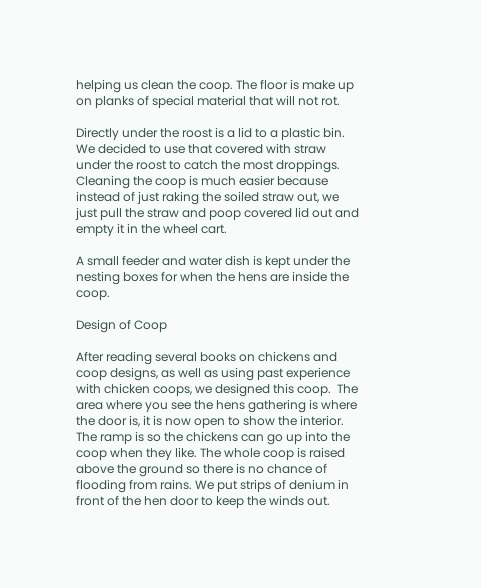helping us clean the coop. The floor is make up on planks of special material that will not rot.

Directly under the roost is a lid to a plastic bin. We decided to use that covered with straw under the roost to catch the most droppings. Cleaning the coop is much easier because instead of just raking the soiled straw out, we just pull the straw and poop covered lid out and empty it in the wheel cart.

A small feeder and water dish is kept under the nesting boxes for when the hens are inside the coop.

Design of Coop

After reading several books on chickens and coop designs, as well as using past experience with chicken coops, we designed this coop.  The area where you see the hens gathering is where the door is, it is now open to show the interior. The ramp is so the chickens can go up into the coop when they like. The whole coop is raised above the ground so there is no chance of flooding from rains. We put strips of denium in front of the hen door to keep the winds out.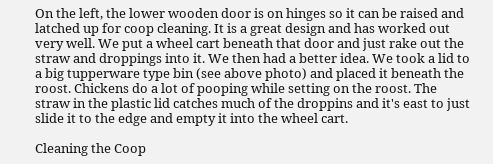On the left, the lower wooden door is on hinges so it can be raised and latched up for coop cleaning. It is a great design and has worked out very well. We put a wheel cart beneath that door and just rake out the straw and droppings into it. We then had a better idea. We took a lid to a big tupperware type bin (see above photo) and placed it beneath the roost. Chickens do a lot of pooping while setting on the roost. The straw in the plastic lid catches much of the droppins and it's east to just slide it to the edge and empty it into the wheel cart.

Cleaning the Coop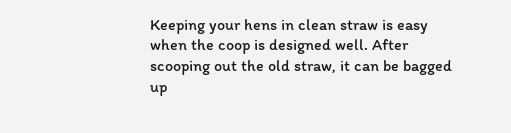Keeping your hens in clean straw is easy when the coop is designed well. After scooping out the old straw, it can be bagged up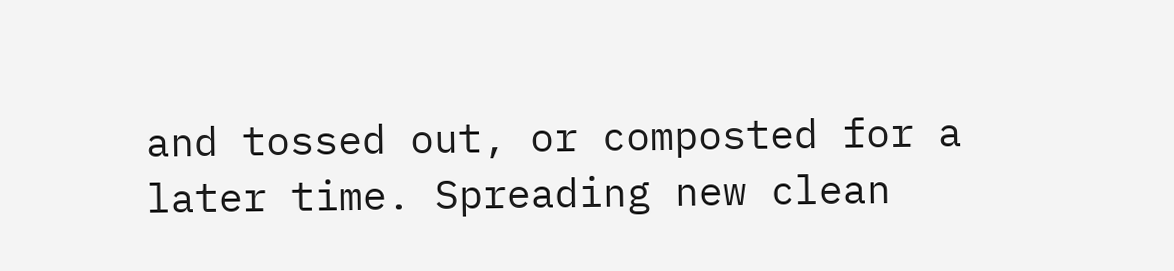and tossed out, or composted for a later time. Spreading new clean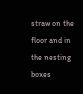straw on the floor and in the nesting boxes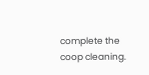complete the coop cleaning.